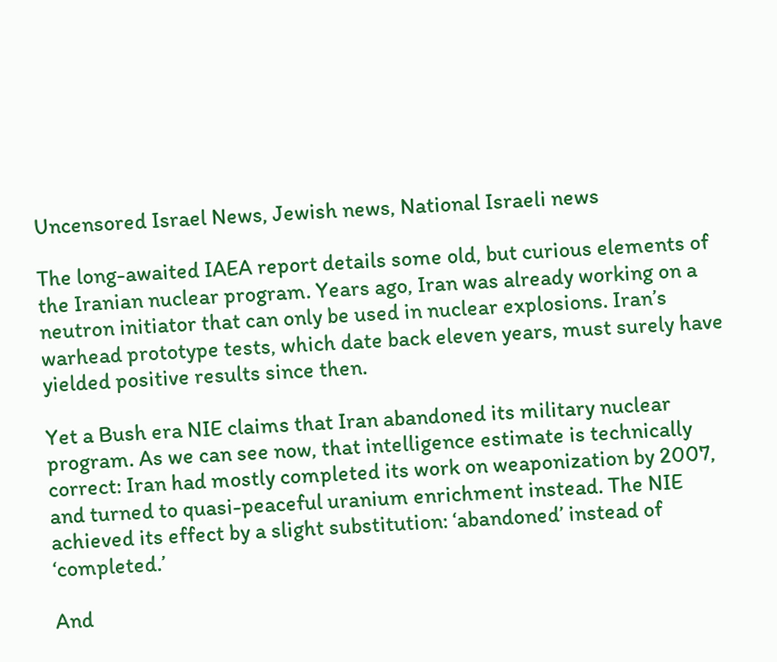Uncensored Israel News, Jewish news, National Israeli news

The long-awaited IAEA report details some old, but curious elements of the Iranian nuclear program. Years ago, Iran was already working on a neutron initiator that can only be used in nuclear explosions. Iran’s warhead prototype tests, which date back eleven years, must surely have yielded positive results since then.

Yet a Bush era NIE claims that Iran abandoned its military nuclear program. As we can see now, that intelligence estimate is technically correct: Iran had mostly completed its work on weaponization by 2007, and turned to quasi-peaceful uranium enrichment instead. The NIE achieved its effect by a slight substitution: ‘abandoned’ instead of ‘completed.’

And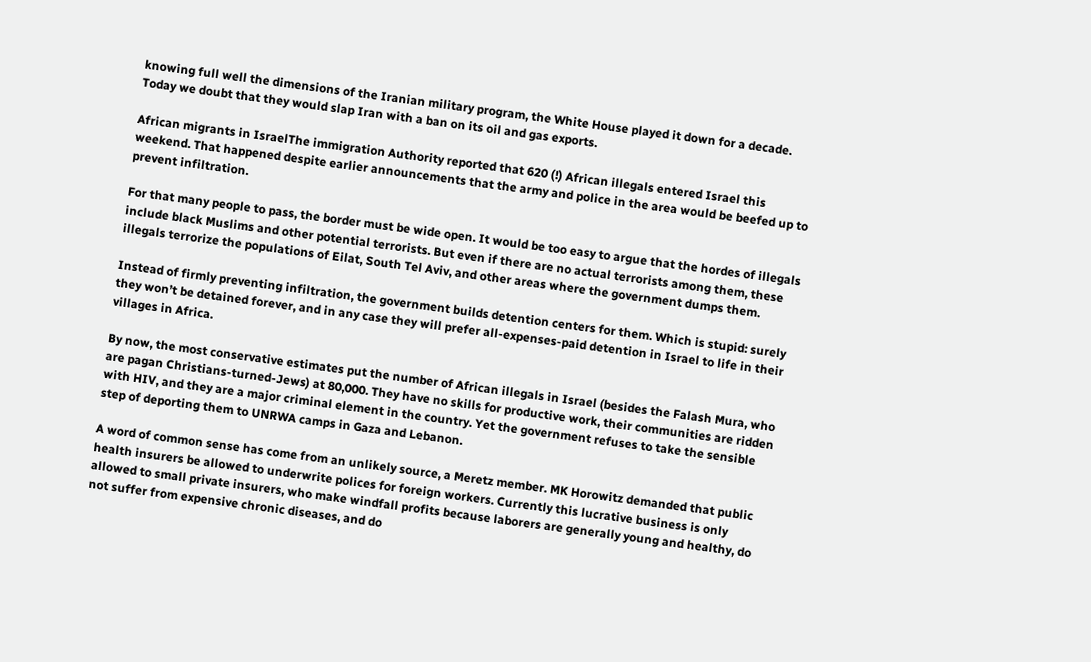knowing full well the dimensions of the Iranian military program, the White House played it down for a decade. Today we doubt that they would slap Iran with a ban on its oil and gas exports.

African migrants in IsraelThe immigration Authority reported that 620 (!) African illegals entered Israel this weekend. That happened despite earlier announcements that the army and police in the area would be beefed up to prevent infiltration.

For that many people to pass, the border must be wide open. It would be too easy to argue that the hordes of illegals include black Muslims and other potential terrorists. But even if there are no actual terrorists among them, these illegals terrorize the populations of Eilat, South Tel Aviv, and other areas where the government dumps them.

Instead of firmly preventing infiltration, the government builds detention centers for them. Which is stupid: surely they won’t be detained forever, and in any case they will prefer all-expenses-paid detention in Israel to life in their villages in Africa.

By now, the most conservative estimates put the number of African illegals in Israel (besides the Falash Mura, who are pagan Christians-turned-Jews) at 80,000. They have no skills for productive work, their communities are ridden with HIV, and they are a major criminal element in the country. Yet the government refuses to take the sensible step of deporting them to UNRWA camps in Gaza and Lebanon.

A word of common sense has come from an unlikely source, a Meretz member. MK Horowitz demanded that public health insurers be allowed to underwrite polices for foreign workers. Currently this lucrative business is only allowed to small private insurers, who make windfall profits because laborers are generally young and healthy, do not suffer from expensive chronic diseases, and do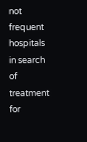not frequent hospitals in search of treatment for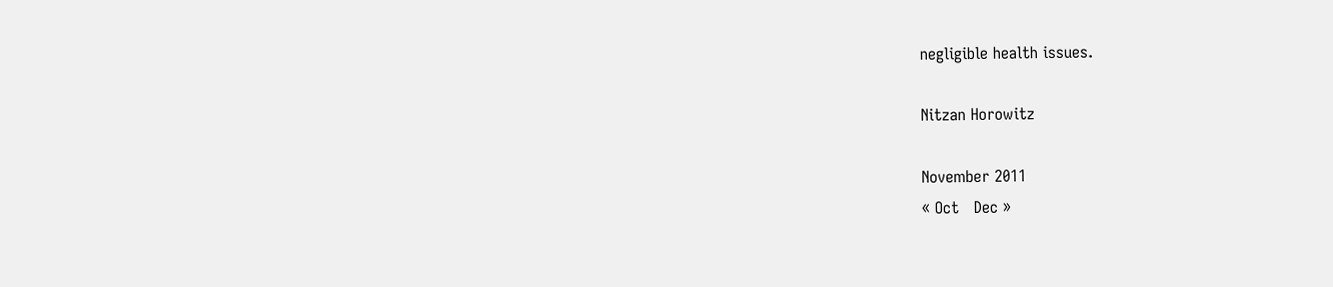negligible health issues.

Nitzan Horowitz

November 2011
« Oct   Dec »